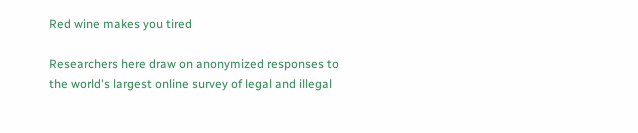Red wine makes you tired

Researchers here draw on anonymized responses to the world's largest online survey of legal and illegal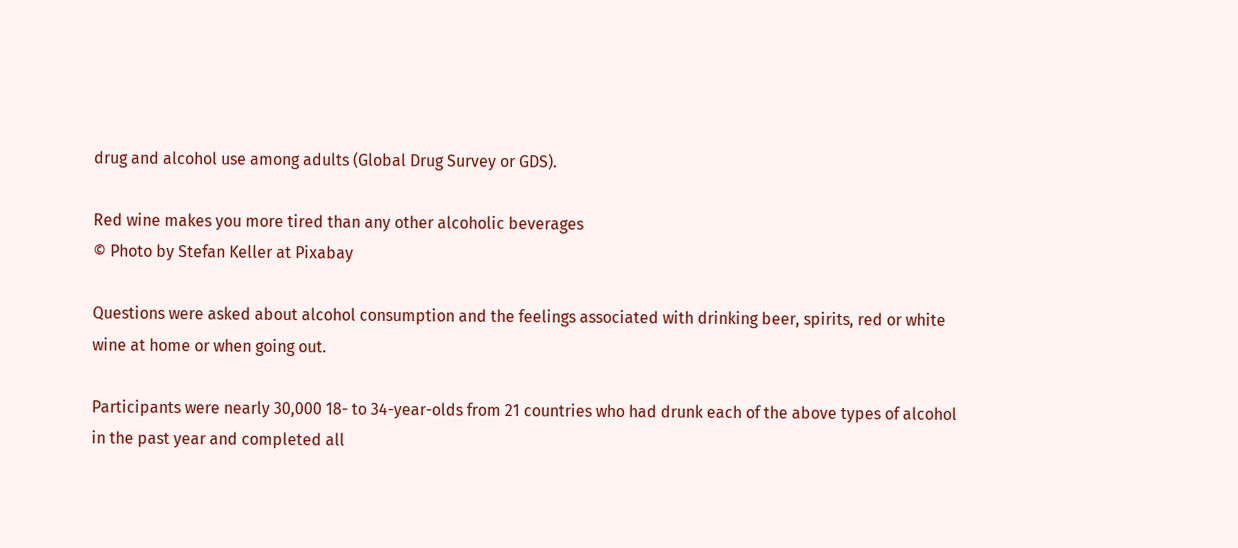drug and alcohol use among adults (Global Drug Survey or GDS).

Red wine makes you more tired than any other alcoholic beverages
© Photo by Stefan Keller at Pixabay

Questions were asked about alcohol consumption and the feelings associated with drinking beer, spirits, red or white wine at home or when going out.

Participants were nearly 30,000 18- to 34-year-olds from 21 countries who had drunk each of the above types of alcohol in the past year and completed all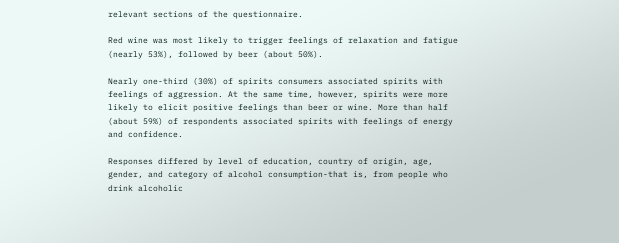relevant sections of the questionnaire.

Red wine was most likely to trigger feelings of relaxation and fatigue (nearly 53%), followed by beer (about 50%).

Nearly one-third (30%) of spirits consumers associated spirits with feelings of aggression. At the same time, however, spirits were more likely to elicit positive feelings than beer or wine. More than half (about 59%) of respondents associated spirits with feelings of energy and confidence.

Responses differed by level of education, country of origin, age, gender, and category of alcohol consumption-that is, from people who drink alcoholic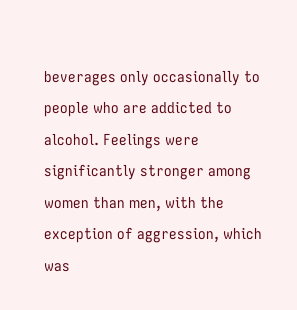beverages only occasionally to people who are addicted to alcohol. Feelings were significantly stronger among women than men, with the exception of aggression, which was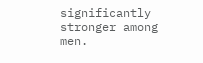significantly stronger among men.